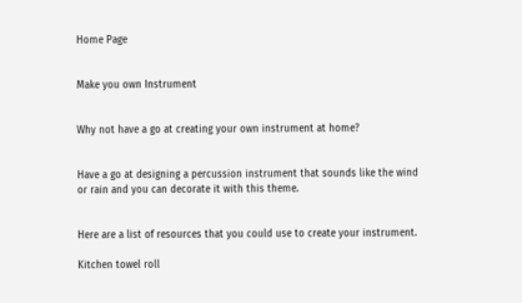Home Page


Make you own Instrument


Why not have a go at creating your own instrument at home?


Have a go at designing a percussion instrument that sounds like the wind or rain and you can decorate it with this theme.


Here are a list of resources that you could use to create your instrument.

Kitchen towel roll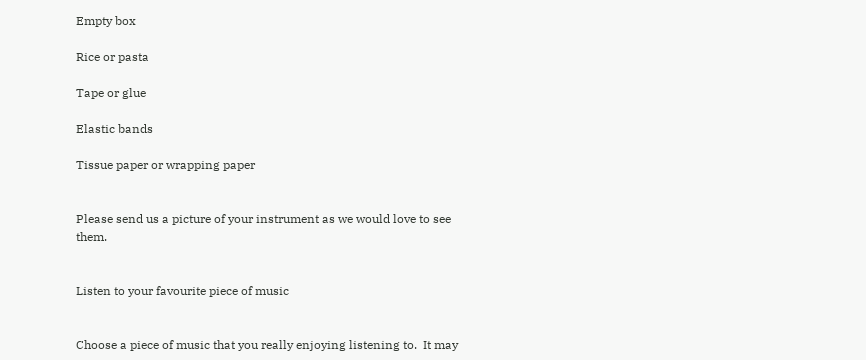Empty box

Rice or pasta

Tape or glue

Elastic bands

Tissue paper or wrapping paper


Please send us a picture of your instrument as we would love to see them.


Listen to your favourite piece of music


Choose a piece of music that you really enjoying listening to.  It may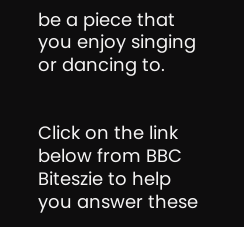be a piece that you enjoy singing or dancing to.


Click on the link below from BBC Biteszie to help you answer these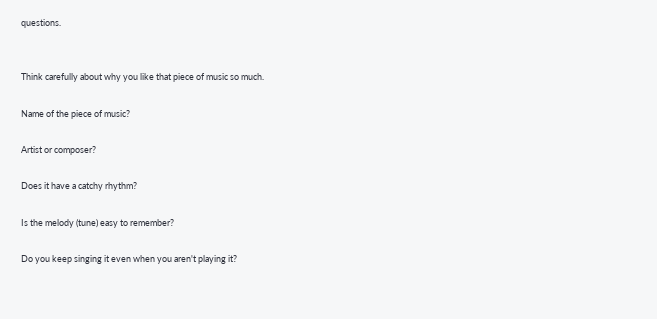questions.


Think carefully about why you like that piece of music so much.

Name of the piece of music?

Artist or composer?

Does it have a catchy rhythm?

Is the melody (tune) easy to remember?

Do you keep singing it even when you aren't playing it?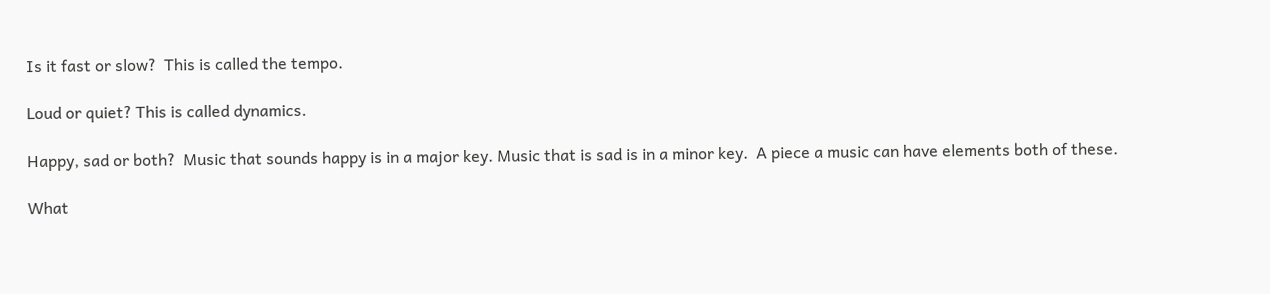Is it fast or slow?  This is called the tempo.

Loud or quiet? This is called dynamics.

Happy, sad or both?  Music that sounds happy is in a major key. Music that is sad is in a minor key.  A piece a music can have elements both of these.

What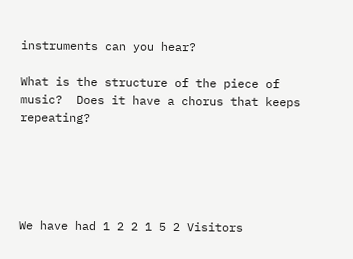instruments can you hear?

What is the structure of the piece of music?  Does it have a chorus that keeps repeating?





We have had 1 2 2 1 5 2 Visitors